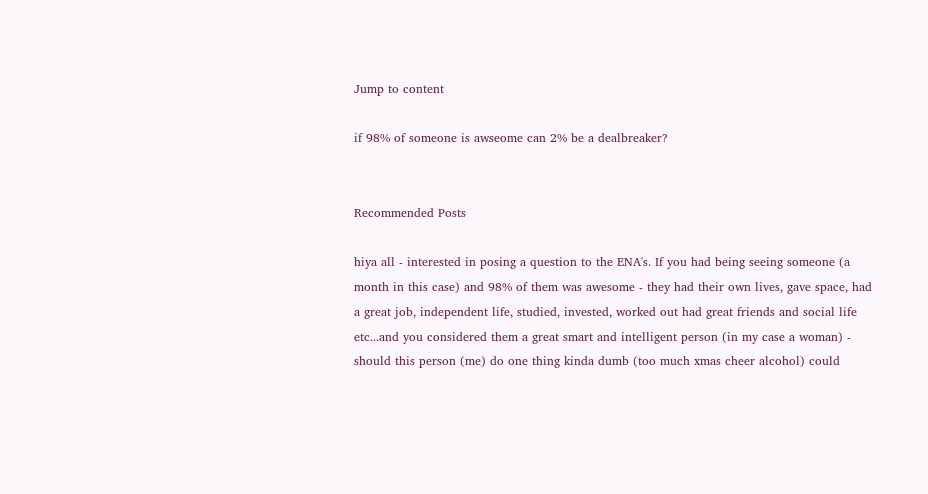Jump to content

if 98% of someone is awseome can 2% be a dealbreaker?


Recommended Posts

hiya all - interested in posing a question to the ENA's. If you had being seeing someone (a month in this case) and 98% of them was awesome - they had their own lives, gave space, had a great job, independent life, studied, invested, worked out had great friends and social life etc...and you considered them a great smart and intelligent person (in my case a woman) - should this person (me) do one thing kinda dumb (too much xmas cheer alcohol) could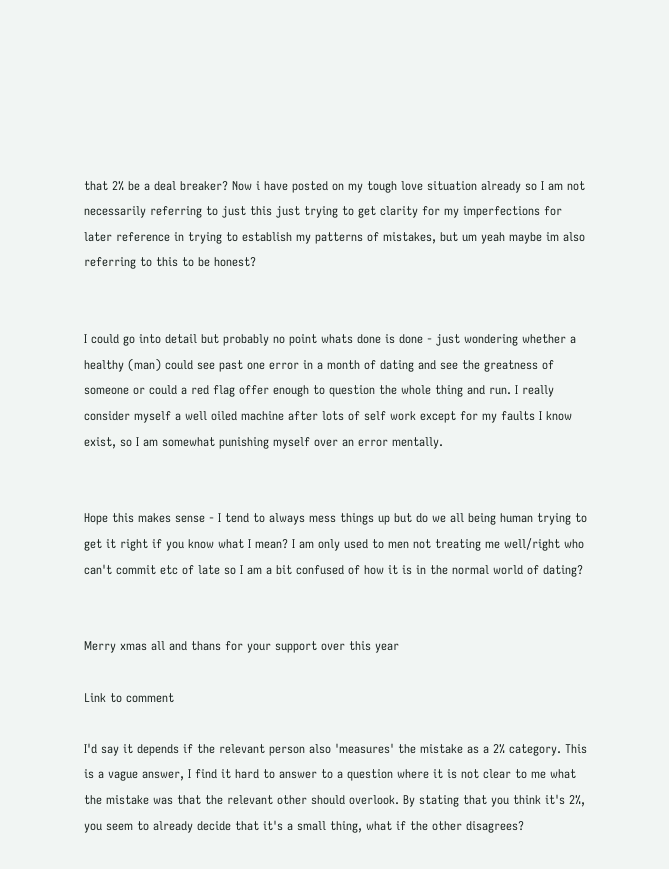that 2% be a deal breaker? Now i have posted on my tough love situation already so I am not necessarily referring to just this just trying to get clarity for my imperfections for later reference in trying to establish my patterns of mistakes, but um yeah maybe im also referring to this to be honest?


I could go into detail but probably no point whats done is done - just wondering whether a healthy (man) could see past one error in a month of dating and see the greatness of someone or could a red flag offer enough to question the whole thing and run. I really consider myself a well oiled machine after lots of self work except for my faults I know exist, so I am somewhat punishing myself over an error mentally.


Hope this makes sense - I tend to always mess things up but do we all being human trying to get it right if you know what I mean? I am only used to men not treating me well/right who can't commit etc of late so I am a bit confused of how it is in the normal world of dating?


Merry xmas all and thans for your support over this year

Link to comment

I'd say it depends if the relevant person also 'measures' the mistake as a 2% category. This is a vague answer, I find it hard to answer to a question where it is not clear to me what the mistake was that the relevant other should overlook. By stating that you think it's 2%, you seem to already decide that it's a small thing, what if the other disagrees?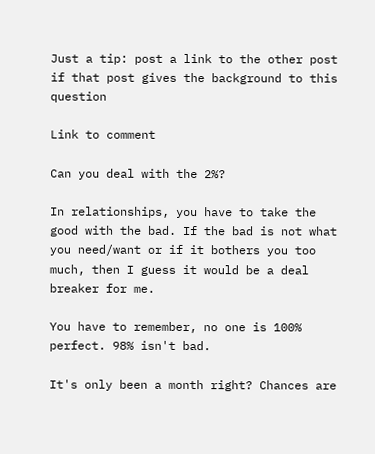Just a tip: post a link to the other post if that post gives the background to this question

Link to comment

Can you deal with the 2%?

In relationships, you have to take the good with the bad. If the bad is not what you need/want or if it bothers you too much, then I guess it would be a deal breaker for me.

You have to remember, no one is 100% perfect. 98% isn't bad.

It's only been a month right? Chances are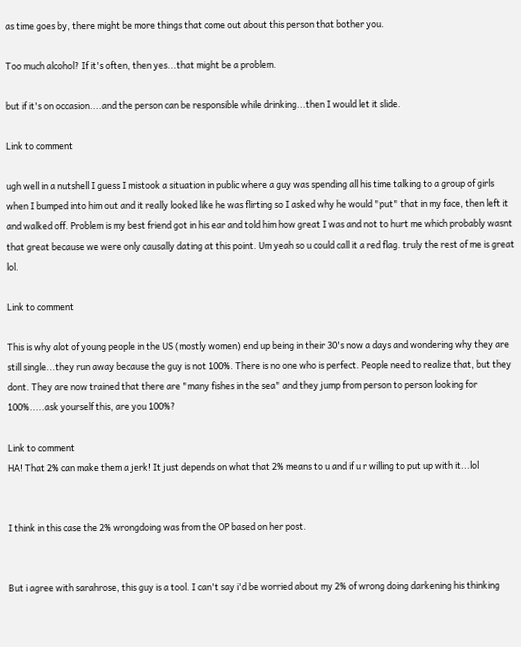as time goes by, there might be more things that come out about this person that bother you.

Too much alcohol? If it's often, then yes...that might be a problem.

but if it's on occasion....and the person can be responsible while drinking...then I would let it slide.

Link to comment

ugh well in a nutshell I guess I mistook a situation in public where a guy was spending all his time talking to a group of girls when I bumped into him out and it really looked like he was flirting so I asked why he would "put" that in my face, then left it and walked off. Problem is my best friend got in his ear and told him how great I was and not to hurt me which probably wasnt that great because we were only causally dating at this point. Um yeah so u could call it a red flag. truly the rest of me is great lol.

Link to comment

This is why alot of young people in the US (mostly women) end up being in their 30's now a days and wondering why they are still single...they run away because the guy is not 100%. There is no one who is perfect. People need to realize that, but they dont. They are now trained that there are "many fishes in the sea" and they jump from person to person looking for 100%.....ask yourself this, are you 100%?

Link to comment
HA! That 2% can make them a jerk! It just depends on what that 2% means to u and if u r willing to put up with it...lol


I think in this case the 2% wrongdoing was from the OP based on her post.


But i agree with sarahrose, this guy is a tool. I can't say i'd be worried about my 2% of wrong doing darkening his thinking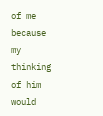of me because my thinking of him would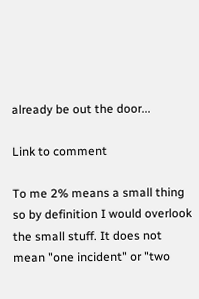already be out the door...

Link to comment

To me 2% means a small thing so by definition I would overlook the small stuff. It does not mean "one incident" or "two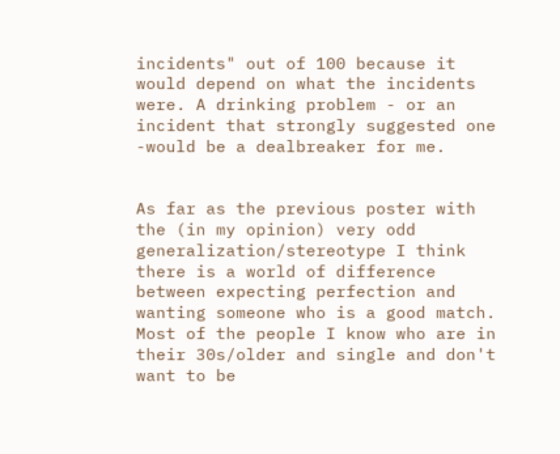incidents" out of 100 because it would depend on what the incidents were. A drinking problem - or an incident that strongly suggested one -would be a dealbreaker for me.


As far as the previous poster with the (in my opinion) very odd generalization/stereotype I think there is a world of difference between expecting perfection and wanting someone who is a good match. Most of the people I know who are in their 30s/older and single and don't want to be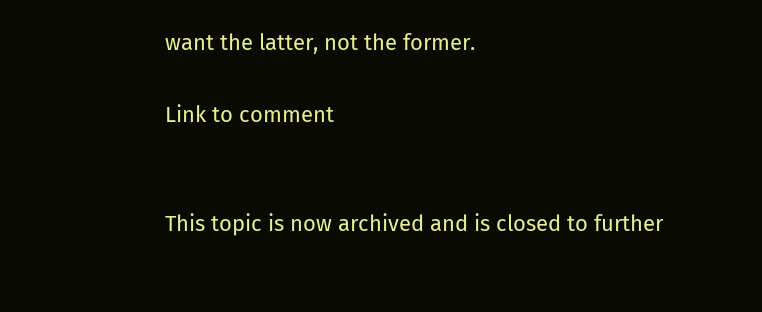want the latter, not the former.

Link to comment


This topic is now archived and is closed to further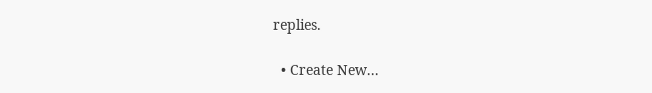replies.

  • Create New...